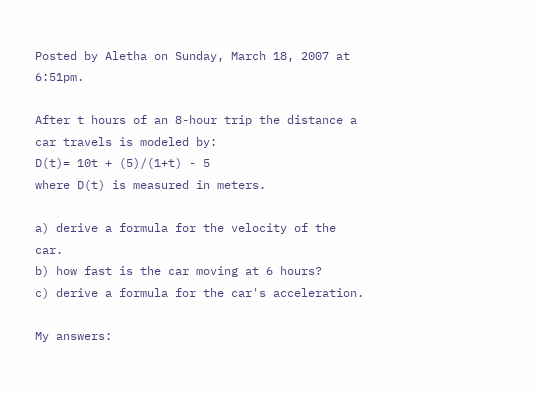Posted by Aletha on Sunday, March 18, 2007 at 6:51pm.

After t hours of an 8-hour trip the distance a car travels is modeled by:
D(t)= 10t + (5)/(1+t) - 5
where D(t) is measured in meters.

a) derive a formula for the velocity of the car.
b) how fast is the car moving at 6 hours?
c) derive a formula for the car's acceleration.

My answers: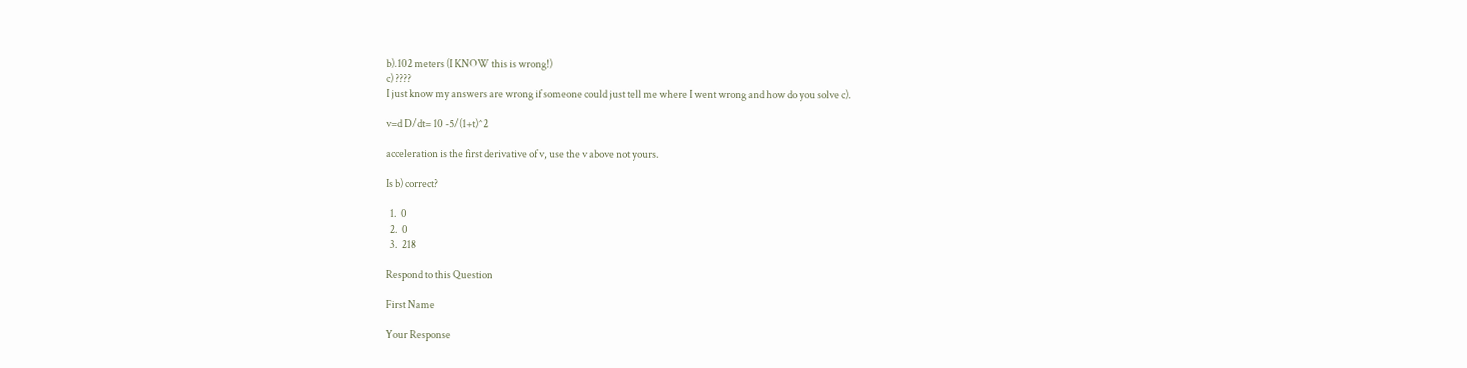b).102 meters (I KNOW this is wrong!)
c) ????
I just know my answers are wrong if someone could just tell me where I went wrong and how do you solve c).

v=d D/dt= 10 -5/(1+t)^2

acceleration is the first derivative of v, use the v above not yours.

Is b) correct?

  1.  0
  2.  0
  3.  218

Respond to this Question

First Name

Your Response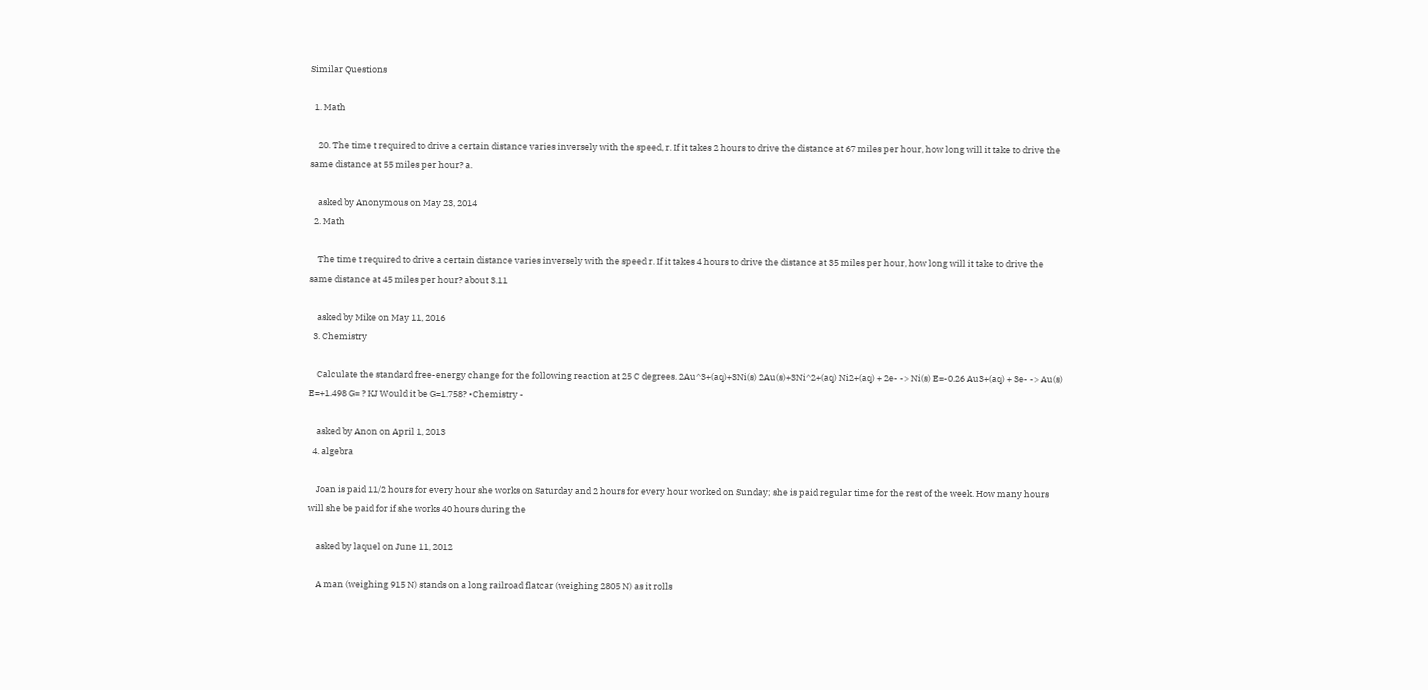Similar Questions

  1. Math

    20. The time t required to drive a certain distance varies inversely with the speed, r. If it takes 2 hours to drive the distance at 67 miles per hour, how long will it take to drive the same distance at 55 miles per hour? a.

    asked by Anonymous on May 23, 2014
  2. Math

    The time t required to drive a certain distance varies inversely with the speed r. If it takes 4 hours to drive the distance at 35 miles per hour, how long will it take to drive the same distance at 45 miles per hour? about 3.11

    asked by Mike on May 11, 2016
  3. Chemistry

    Calculate the standard free-energy change for the following reaction at 25 C degrees. 2Au^3+(aq)+3Ni(s) 2Au(s)+3Ni^2+(aq) Ni2+(aq) + 2e- -> Ni(s) E=-0.26 Au3+(aq) + 3e- -> Au(s) E=+1.498 G= ? KJ Would it be G=1.758? •Chemistry -

    asked by Anon on April 1, 2013
  4. algebra

    Joan is paid 11/2 hours for every hour she works on Saturday and 2 hours for every hour worked on Sunday; she is paid regular time for the rest of the week. How many hours will she be paid for if she works 40 hours during the

    asked by laquel on June 11, 2012

    A man (weighing 915 N) stands on a long railroad flatcar (weighing 2805 N) as it rolls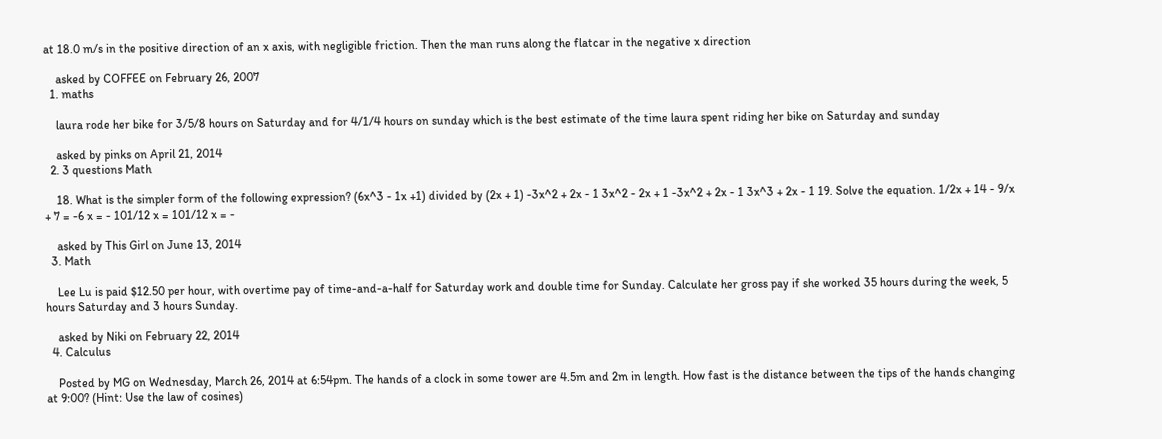at 18.0 m/s in the positive direction of an x axis, with negligible friction. Then the man runs along the flatcar in the negative x direction

    asked by COFFEE on February 26, 2007
  1. maths

    laura rode her bike for 3/5/8 hours on Saturday and for 4/1/4 hours on sunday which is the best estimate of the time laura spent riding her bike on Saturday and sunday

    asked by pinks on April 21, 2014
  2. 3 questions Math

    18. What is the simpler form of the following expression? (6x^3 - 1x +1) divided by (2x + 1) -3x^2 + 2x - 1 3x^2 - 2x + 1 -3x^2 + 2x - 1 3x^3 + 2x - 1 19. Solve the equation. 1/2x + 14 - 9/x + 7 = -6 x = - 101/12 x = 101/12 x = -

    asked by This Girl on June 13, 2014
  3. Math

    Lee Lu is paid $12.50 per hour, with overtime pay of time-and-a-half for Saturday work and double time for Sunday. Calculate her gross pay if she worked 35 hours during the week, 5 hours Saturday and 3 hours Sunday.

    asked by Niki on February 22, 2014
  4. Calculus

    Posted by MG on Wednesday, March 26, 2014 at 6:54pm. The hands of a clock in some tower are 4.5m and 2m in length. How fast is the distance between the tips of the hands changing at 9:00? (Hint: Use the law of cosines)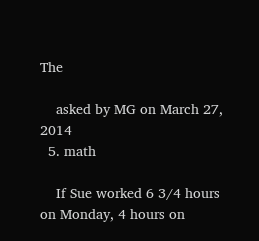The

    asked by MG on March 27, 2014
  5. math

    If Sue worked 6 3/4 hours on Monday, 4 hours on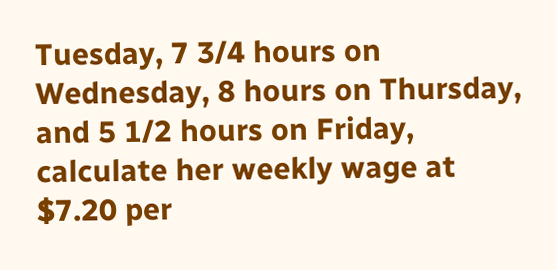Tuesday, 7 3/4 hours on Wednesday, 8 hours on Thursday, and 5 1/2 hours on Friday, calculate her weekly wage at $7.20 per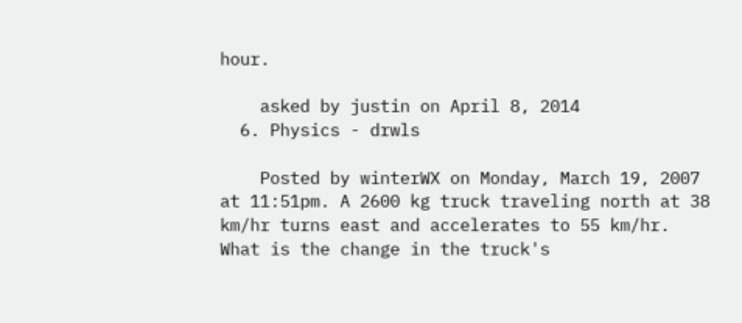hour.

    asked by justin on April 8, 2014
  6. Physics - drwls

    Posted by winterWX on Monday, March 19, 2007 at 11:51pm. A 2600 kg truck traveling north at 38 km/hr turns east and accelerates to 55 km/hr. What is the change in the truck's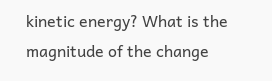kinetic energy? What is the magnitude of the change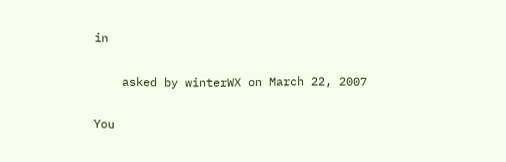in

    asked by winterWX on March 22, 2007

You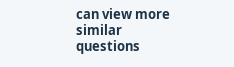can view more similar questions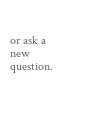or ask a new question.